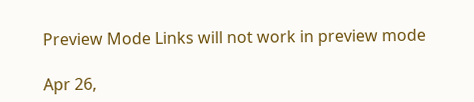Preview Mode Links will not work in preview mode

Apr 26,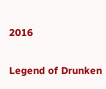2016

Legend of Drunken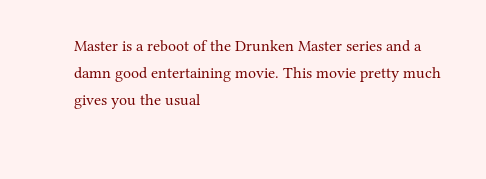Master is a reboot of the Drunken Master series and a damn good entertaining movie. This movie pretty much gives you the usual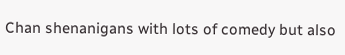Chan shenanigans with lots of comedy but also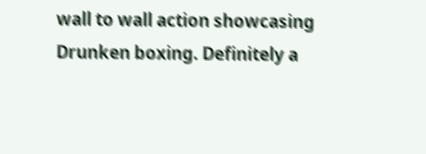wall to wall action showcasing Drunken boxing. Definitely a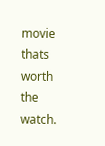movie thats worth the watch.